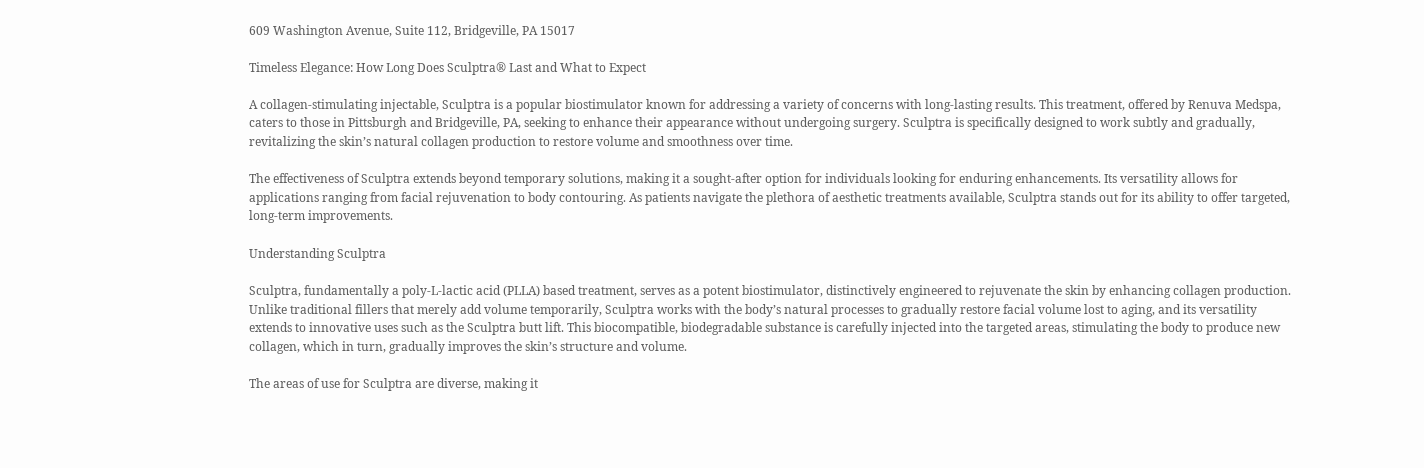609 Washington Avenue, Suite 112, Bridgeville, PA 15017

Timeless Elegance: How Long Does Sculptra® Last and What to Expect

A collagen-stimulating injectable, Sculptra is a popular biostimulator known for addressing a variety of concerns with long-lasting results. This treatment, offered by Renuva Medspa, caters to those in Pittsburgh and Bridgeville, PA, seeking to enhance their appearance without undergoing surgery. Sculptra is specifically designed to work subtly and gradually, revitalizing the skin’s natural collagen production to restore volume and smoothness over time.

The effectiveness of Sculptra extends beyond temporary solutions, making it a sought-after option for individuals looking for enduring enhancements. Its versatility allows for applications ranging from facial rejuvenation to body contouring. As patients navigate the plethora of aesthetic treatments available, Sculptra stands out for its ability to offer targeted, long-term improvements.

Understanding Sculptra

Sculptra, fundamentally a poly-L-lactic acid (PLLA) based treatment, serves as a potent biostimulator, distinctively engineered to rejuvenate the skin by enhancing collagen production. Unlike traditional fillers that merely add volume temporarily, Sculptra works with the body’s natural processes to gradually restore facial volume lost to aging, and its versatility extends to innovative uses such as the Sculptra butt lift. This biocompatible, biodegradable substance is carefully injected into the targeted areas, stimulating the body to produce new collagen, which in turn, gradually improves the skin’s structure and volume.

The areas of use for Sculptra are diverse, making it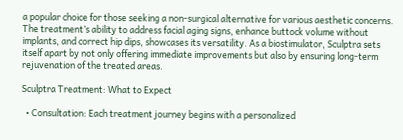a popular choice for those seeking a non-surgical alternative for various aesthetic concerns. The treatment’s ability to address facial aging signs, enhance buttock volume without implants, and correct hip dips, showcases its versatility. As a biostimulator, Sculptra sets itself apart by not only offering immediate improvements but also by ensuring long-term rejuvenation of the treated areas.

Sculptra Treatment: What to Expect

  • Consultation: Each treatment journey begins with a personalized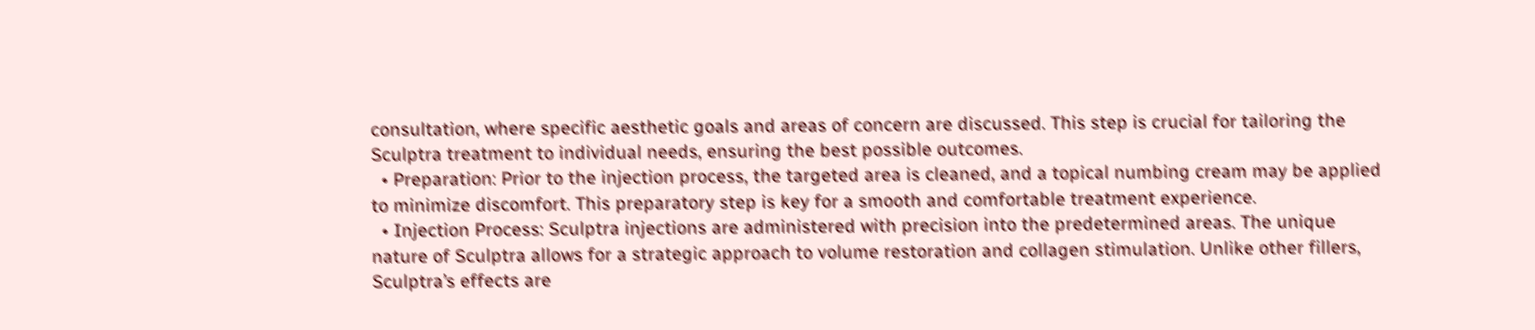consultation, where specific aesthetic goals and areas of concern are discussed. This step is crucial for tailoring the Sculptra treatment to individual needs, ensuring the best possible outcomes.
  • Preparation: Prior to the injection process, the targeted area is cleaned, and a topical numbing cream may be applied to minimize discomfort. This preparatory step is key for a smooth and comfortable treatment experience.
  • Injection Process: Sculptra injections are administered with precision into the predetermined areas. The unique nature of Sculptra allows for a strategic approach to volume restoration and collagen stimulation. Unlike other fillers, Sculptra’s effects are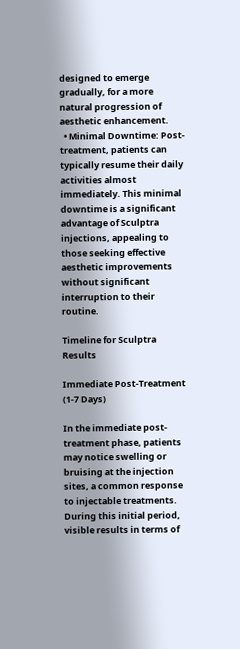designed to emerge gradually, for a more natural progression of aesthetic enhancement.
  • Minimal Downtime: Post-treatment, patients can typically resume their daily activities almost immediately. This minimal downtime is a significant advantage of Sculptra injections, appealing to those seeking effective aesthetic improvements without significant interruption to their routine.

Timeline for Sculptra Results

Immediate Post-Treatment (1-7 Days)

In the immediate post-treatment phase, patients may notice swelling or bruising at the injection sites, a common response to injectable treatments. During this initial period, visible results in terms of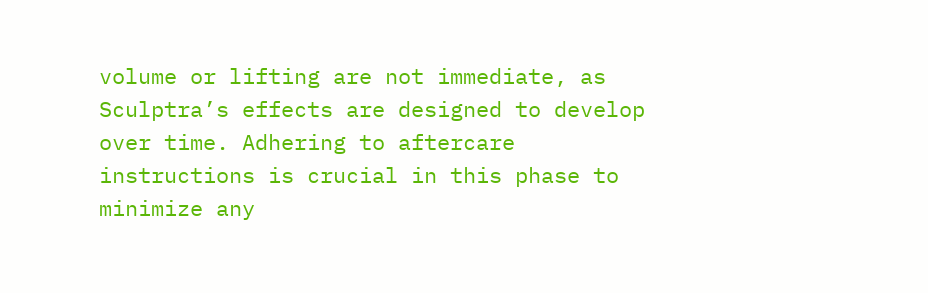volume or lifting are not immediate, as Sculptra’s effects are designed to develop over time. Adhering to aftercare instructions is crucial in this phase to minimize any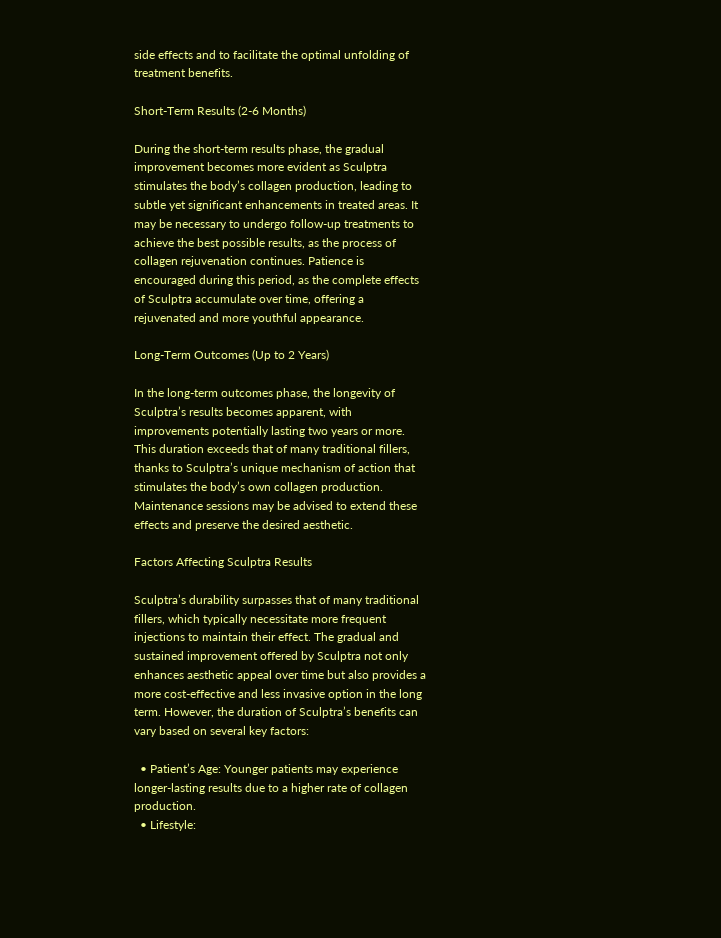side effects and to facilitate the optimal unfolding of treatment benefits.

Short-Term Results (2-6 Months)

During the short-term results phase, the gradual improvement becomes more evident as Sculptra stimulates the body’s collagen production, leading to subtle yet significant enhancements in treated areas. It may be necessary to undergo follow-up treatments to achieve the best possible results, as the process of collagen rejuvenation continues. Patience is encouraged during this period, as the complete effects of Sculptra accumulate over time, offering a rejuvenated and more youthful appearance.

Long-Term Outcomes (Up to 2 Years)

In the long-term outcomes phase, the longevity of Sculptra’s results becomes apparent, with improvements potentially lasting two years or more. This duration exceeds that of many traditional fillers, thanks to Sculptra’s unique mechanism of action that stimulates the body’s own collagen production. Maintenance sessions may be advised to extend these effects and preserve the desired aesthetic.

Factors Affecting Sculptra Results

Sculptra’s durability surpasses that of many traditional fillers, which typically necessitate more frequent injections to maintain their effect. The gradual and sustained improvement offered by Sculptra not only enhances aesthetic appeal over time but also provides a more cost-effective and less invasive option in the long term. However, the duration of Sculptra’s benefits can vary based on several key factors:

  • Patient’s Age: Younger patients may experience longer-lasting results due to a higher rate of collagen production.
  • Lifestyle: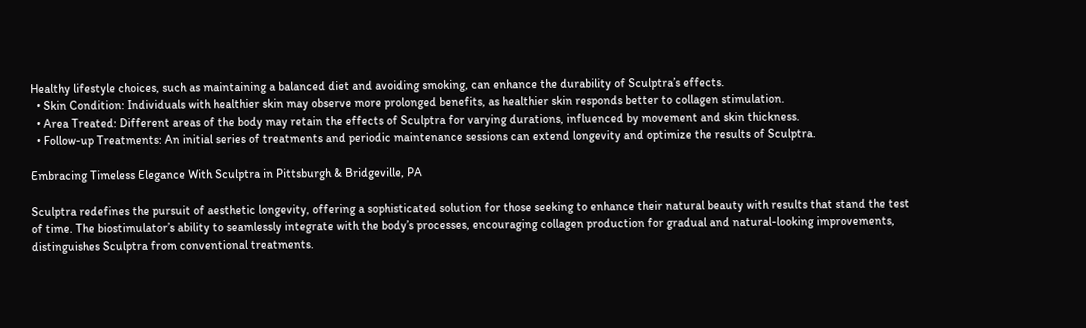Healthy lifestyle choices, such as maintaining a balanced diet and avoiding smoking, can enhance the durability of Sculptra’s effects.
  • Skin Condition: Individuals with healthier skin may observe more prolonged benefits, as healthier skin responds better to collagen stimulation.
  • Area Treated: Different areas of the body may retain the effects of Sculptra for varying durations, influenced by movement and skin thickness.
  • Follow-up Treatments: An initial series of treatments and periodic maintenance sessions can extend longevity and optimize the results of Sculptra.

Embracing Timeless Elegance With Sculptra in Pittsburgh & Bridgeville, PA

Sculptra redefines the pursuit of aesthetic longevity, offering a sophisticated solution for those seeking to enhance their natural beauty with results that stand the test of time. The biostimulator’s ability to seamlessly integrate with the body’s processes, encouraging collagen production for gradual and natural-looking improvements, distinguishes Sculptra from conventional treatments.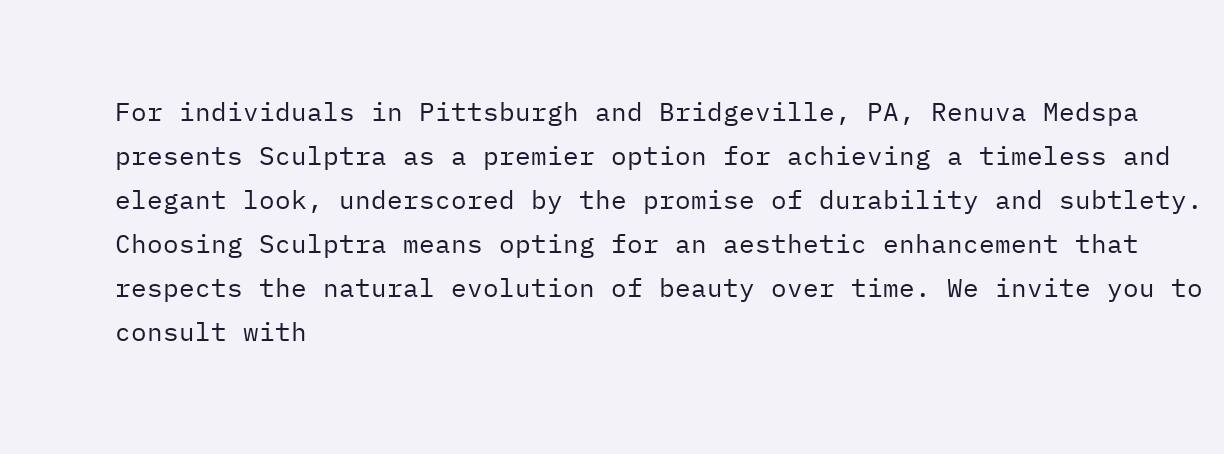For individuals in Pittsburgh and Bridgeville, PA, Renuva Medspa presents Sculptra as a premier option for achieving a timeless and elegant look, underscored by the promise of durability and subtlety. Choosing Sculptra means opting for an aesthetic enhancement that respects the natural evolution of beauty over time. We invite you to consult with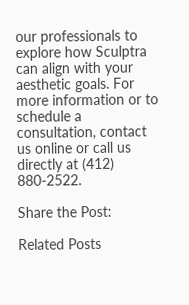our professionals to explore how Sculptra can align with your aesthetic goals. For more information or to schedule a consultation, contact us online or call us directly at (412) 880-2522.

Share the Post:

Related Posts